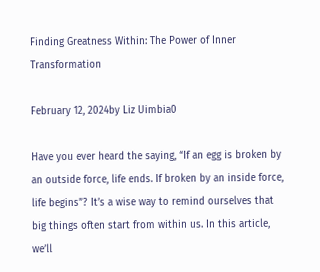Finding Greatness Within: The Power of Inner Transformation

February 12, 2024by Liz Uimbia0

Have you ever heard the saying, “If an egg is broken by an outside force, life ends. If broken by an inside force, life begins”? It’s a wise way to remind ourselves that big things often start from within us. In this article, we’ll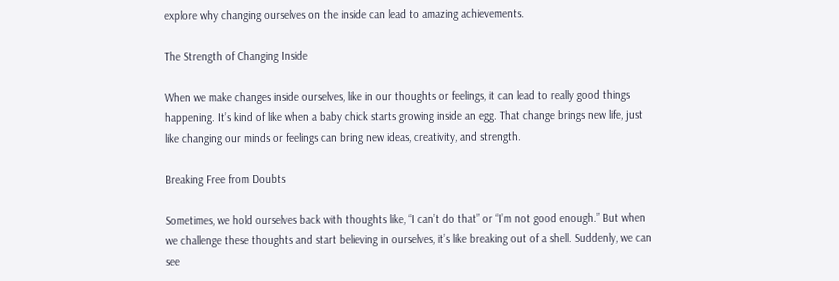explore why changing ourselves on the inside can lead to amazing achievements.

The Strength of Changing Inside

When we make changes inside ourselves, like in our thoughts or feelings, it can lead to really good things happening. It’s kind of like when a baby chick starts growing inside an egg. That change brings new life, just like changing our minds or feelings can bring new ideas, creativity, and strength.

Breaking Free from Doubts

Sometimes, we hold ourselves back with thoughts like, “I can’t do that” or “I’m not good enough.” But when we challenge these thoughts and start believing in ourselves, it’s like breaking out of a shell. Suddenly, we can see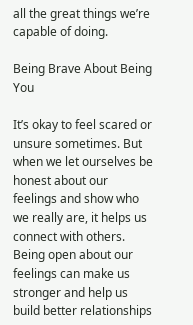all the great things we’re capable of doing.

Being Brave About Being You

It’s okay to feel scared or unsure sometimes. But when we let ourselves be honest about our feelings and show who we really are, it helps us connect with others. Being open about our feelings can make us stronger and help us build better relationships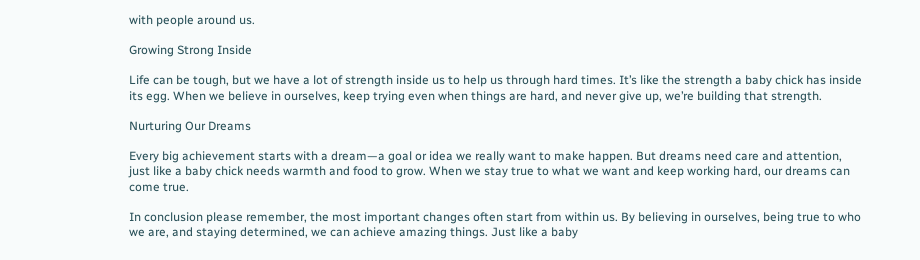with people around us.

Growing Strong Inside

Life can be tough, but we have a lot of strength inside us to help us through hard times. It’s like the strength a baby chick has inside its egg. When we believe in ourselves, keep trying even when things are hard, and never give up, we’re building that strength.

Nurturing Our Dreams

Every big achievement starts with a dream—a goal or idea we really want to make happen. But dreams need care and attention, just like a baby chick needs warmth and food to grow. When we stay true to what we want and keep working hard, our dreams can come true.

In conclusion please remember, the most important changes often start from within us. By believing in ourselves, being true to who we are, and staying determined, we can achieve amazing things. Just like a baby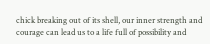chick breaking out of its shell, our inner strength and courage can lead us to a life full of possibility and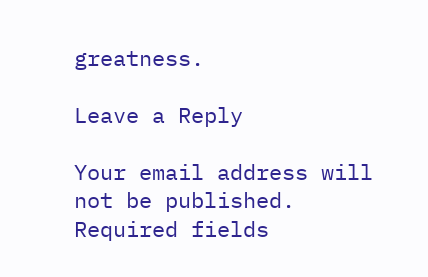greatness.

Leave a Reply

Your email address will not be published. Required fields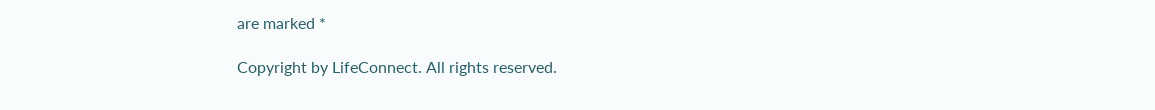are marked *

Copyright by LifeConnect. All rights reserved.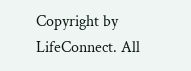Copyright by LifeConnect. All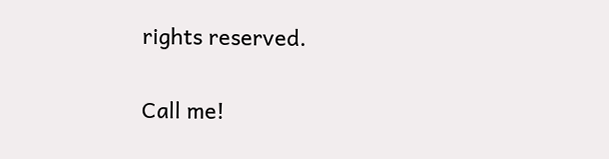rights reserved.

Call me!